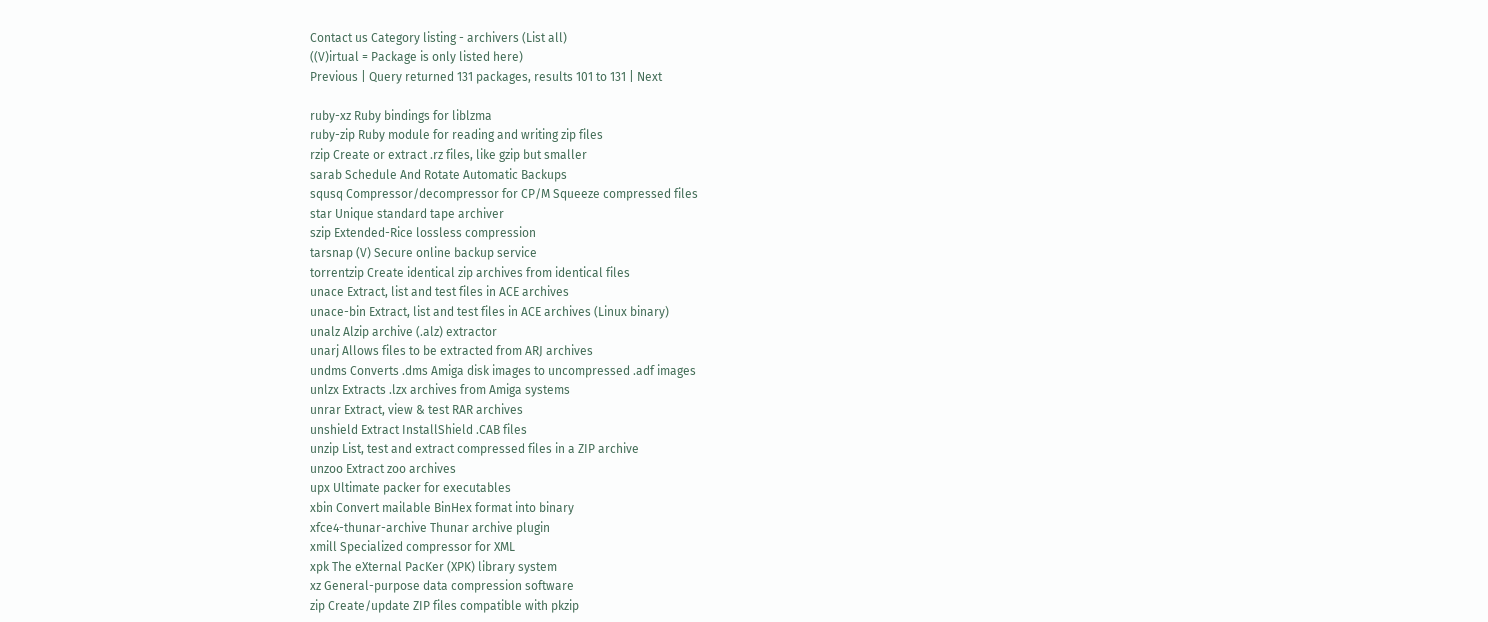Contact us Category listing - archivers (List all)
((V)irtual = Package is only listed here)
Previous | Query returned 131 packages, results 101 to 131 | Next

ruby-xz Ruby bindings for liblzma
ruby-zip Ruby module for reading and writing zip files
rzip Create or extract .rz files, like gzip but smaller
sarab Schedule And Rotate Automatic Backups
squsq Compressor/decompressor for CP/M Squeeze compressed files
star Unique standard tape archiver
szip Extended-Rice lossless compression
tarsnap (V) Secure online backup service
torrentzip Create identical zip archives from identical files
unace Extract, list and test files in ACE archives
unace-bin Extract, list and test files in ACE archives (Linux binary)
unalz Alzip archive (.alz) extractor
unarj Allows files to be extracted from ARJ archives
undms Converts .dms Amiga disk images to uncompressed .adf images
unlzx Extracts .lzx archives from Amiga systems
unrar Extract, view & test RAR archives
unshield Extract InstallShield .CAB files
unzip List, test and extract compressed files in a ZIP archive
unzoo Extract zoo archives
upx Ultimate packer for executables
xbin Convert mailable BinHex format into binary
xfce4-thunar-archive Thunar archive plugin
xmill Specialized compressor for XML
xpk The eXternal PacKer (XPK) library system
xz General-purpose data compression software
zip Create/update ZIP files compatible with pkzip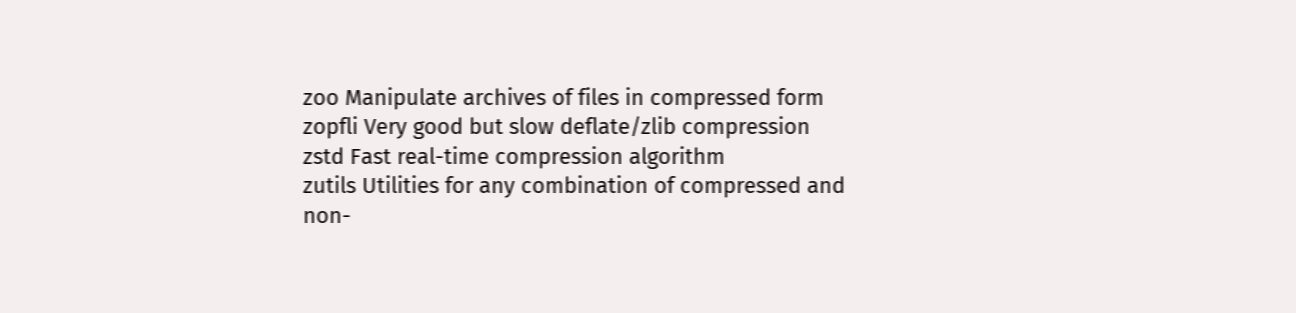zoo Manipulate archives of files in compressed form
zopfli Very good but slow deflate/zlib compression
zstd Fast real-time compression algorithm
zutils Utilities for any combination of compressed and non-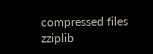compressed files
zziplib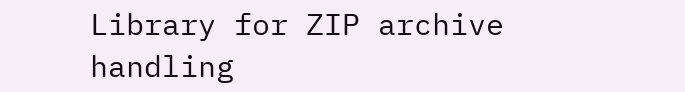Library for ZIP archive handling